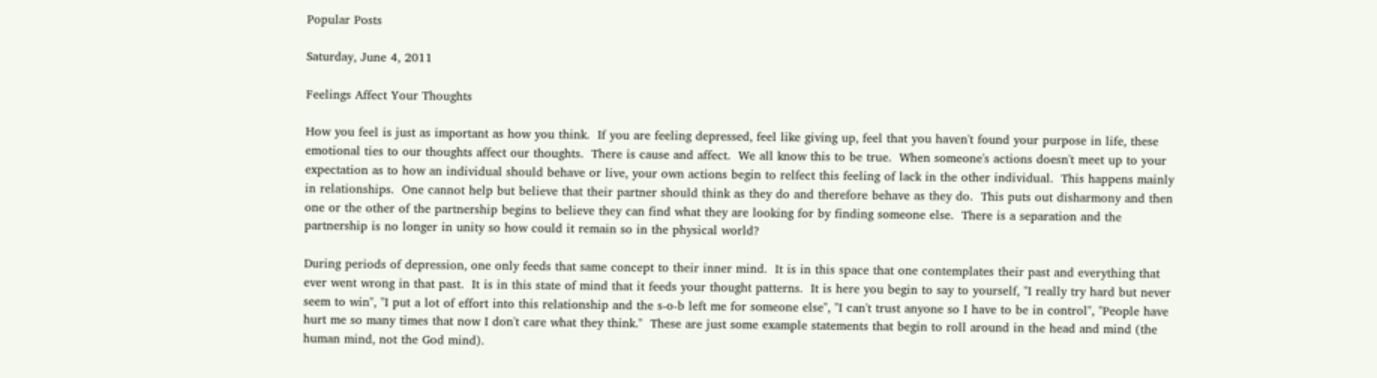Popular Posts

Saturday, June 4, 2011

Feelings Affect Your Thoughts

How you feel is just as important as how you think.  If you are feeling depressed, feel like giving up, feel that you haven't found your purpose in life, these emotional ties to our thoughts affect our thoughts.  There is cause and affect.  We all know this to be true.  When someone's actions doesn't meet up to your expectation as to how an individual should behave or live, your own actions begin to relfect this feeling of lack in the other individual.  This happens mainly in relationships.  One cannot help but believe that their partner should think as they do and therefore behave as they do.  This puts out disharmony and then one or the other of the partnership begins to believe they can find what they are looking for by finding someone else.  There is a separation and the partnership is no longer in unity so how could it remain so in the physical world?

During periods of depression, one only feeds that same concept to their inner mind.  It is in this space that one contemplates their past and everything that ever went wrong in that past.  It is in this state of mind that it feeds your thought patterns.  It is here you begin to say to yourself, "I really try hard but never seem to win", "I put a lot of effort into this relationship and the s-o-b left me for someone else", "I can't trust anyone so I have to be in control", "People have hurt me so many times that now I don't care what they think."  These are just some example statements that begin to roll around in the head and mind (the human mind, not the God mind).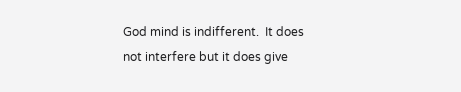God mind is indifferent.  It does not interfere but it does give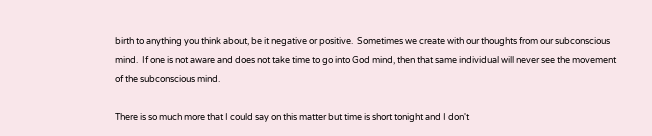birth to anything you think about, be it negative or positive.  Sometimes we create with our thoughts from our subconscious mind.  If one is not aware and does not take time to go into God mind, then that same individual will never see the movement of the subconscious mind.

There is so much more that I could say on this matter but time is short tonight and I don't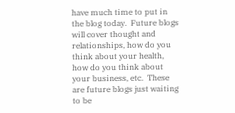have much time to put in the blog today.  Future blogs will cover thought and relationships, how do you think about your health, how do you think about your business, etc.  These are future blogs just waiting to be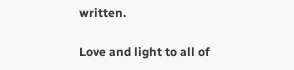written.

Love and light to all of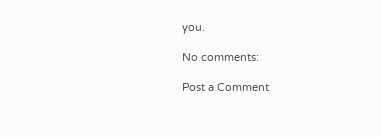you.

No comments:

Post a Comment